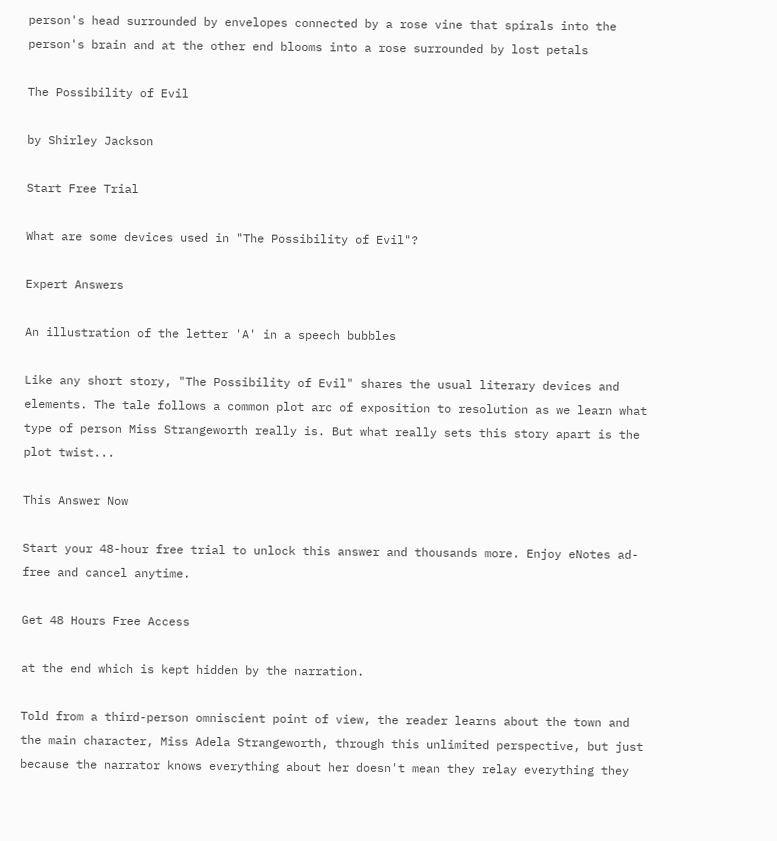person's head surrounded by envelopes connected by a rose vine that spirals into the person's brain and at the other end blooms into a rose surrounded by lost petals

The Possibility of Evil

by Shirley Jackson

Start Free Trial

What are some devices used in "The Possibility of Evil"?

Expert Answers

An illustration of the letter 'A' in a speech bubbles

Like any short story, "The Possibility of Evil" shares the usual literary devices and elements. The tale follows a common plot arc of exposition to resolution as we learn what type of person Miss Strangeworth really is. But what really sets this story apart is the plot twist...

This Answer Now

Start your 48-hour free trial to unlock this answer and thousands more. Enjoy eNotes ad-free and cancel anytime.

Get 48 Hours Free Access

at the end which is kept hidden by the narration.

Told from a third-person omniscient point of view, the reader learns about the town and the main character, Miss Adela Strangeworth, through this unlimited perspective, but just because the narrator knows everything about her doesn't mean they relay everything they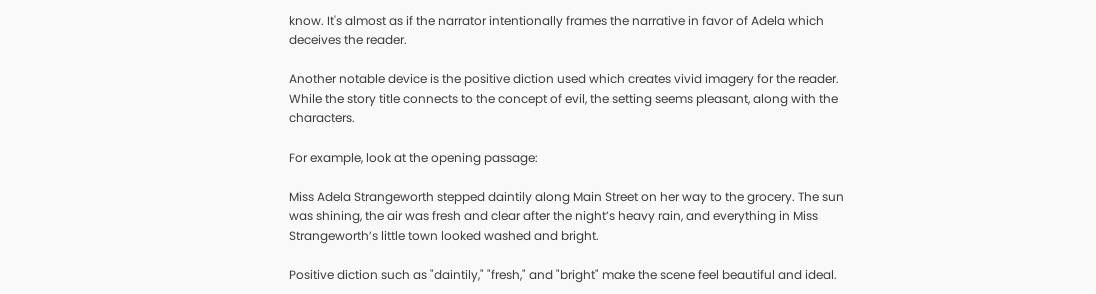know. It's almost as if the narrator intentionally frames the narrative in favor of Adela which deceives the reader.

Another notable device is the positive diction used which creates vivid imagery for the reader. While the story title connects to the concept of evil, the setting seems pleasant, along with the characters.

For example, look at the opening passage:

Miss Adela Strangeworth stepped daintily along Main Street on her way to the grocery. The sun was shining, the air was fresh and clear after the night’s heavy rain, and everything in Miss Strangeworth’s little town looked washed and bright.

Positive diction such as "daintily," "fresh," and "bright" make the scene feel beautiful and ideal.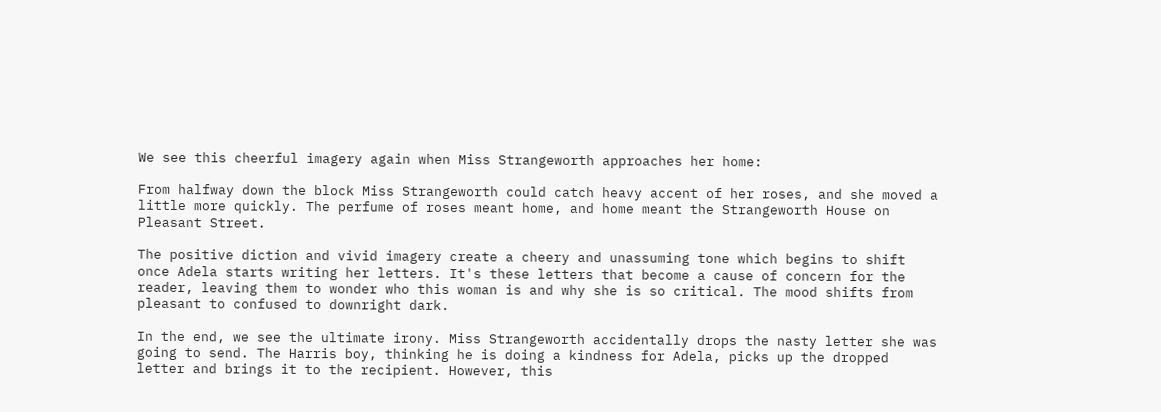We see this cheerful imagery again when Miss Strangeworth approaches her home:

From halfway down the block Miss Strangeworth could catch heavy accent of her roses, and she moved a little more quickly. The perfume of roses meant home, and home meant the Strangeworth House on Pleasant Street.

The positive diction and vivid imagery create a cheery and unassuming tone which begins to shift once Adela starts writing her letters. It's these letters that become a cause of concern for the reader, leaving them to wonder who this woman is and why she is so critical. The mood shifts from pleasant to confused to downright dark.

In the end, we see the ultimate irony. Miss Strangeworth accidentally drops the nasty letter she was going to send. The Harris boy, thinking he is doing a kindness for Adela, picks up the dropped letter and brings it to the recipient. However, this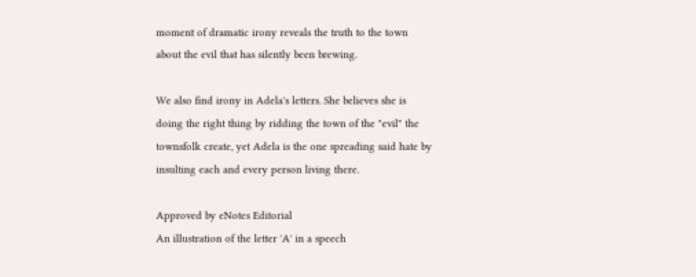moment of dramatic irony reveals the truth to the town about the evil that has silently been brewing.

We also find irony in Adela's letters. She believes she is doing the right thing by ridding the town of the "evil" the townsfolk create, yet Adela is the one spreading said hate by insulting each and every person living there.

Approved by eNotes Editorial
An illustration of the letter 'A' in a speech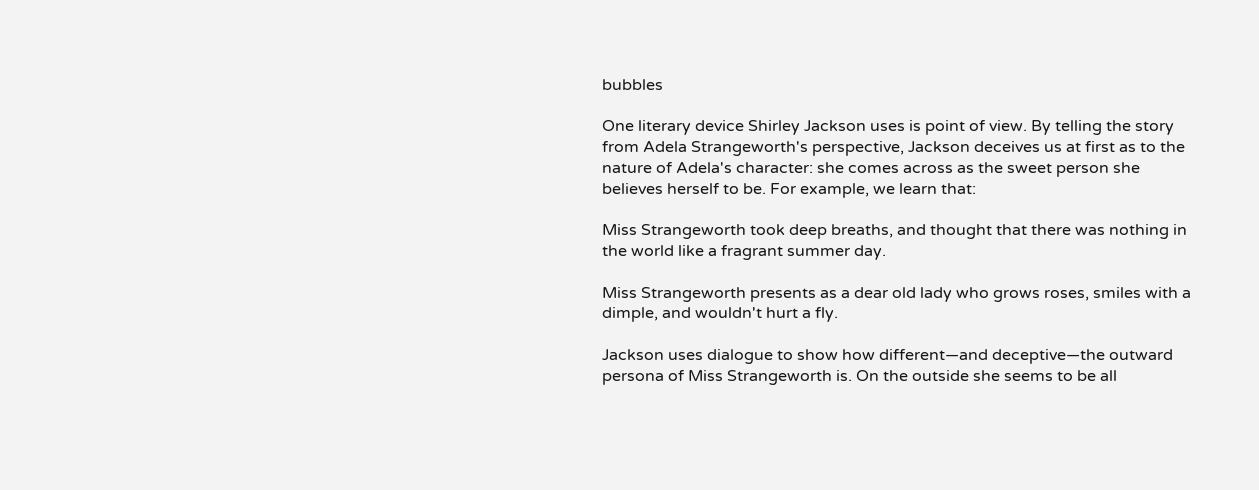bubbles

One literary device Shirley Jackson uses is point of view. By telling the story from Adela Strangeworth's perspective, Jackson deceives us at first as to the nature of Adela's character: she comes across as the sweet person she believes herself to be. For example, we learn that:

Miss Strangeworth took deep breaths, and thought that there was nothing in the world like a fragrant summer day.

Miss Strangeworth presents as a dear old lady who grows roses, smiles with a dimple, and wouldn't hurt a fly.

Jackson uses dialogue to show how different—and deceptive—the outward persona of Miss Strangeworth is. On the outside she seems to be all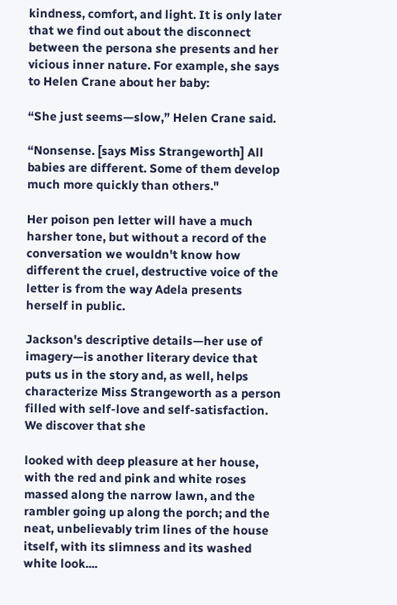kindness, comfort, and light. It is only later that we find out about the disconnect between the persona she presents and her vicious inner nature. For example, she says to Helen Crane about her baby:

“She just seems—slow,” Helen Crane said.

“Nonsense. [says Miss Strangeworth] All babies are different. Some of them develop much more quickly than others."

Her poison pen letter will have a much harsher tone, but without a record of the conversation we wouldn't know how different the cruel, destructive voice of the letter is from the way Adela presents herself in public.

Jackson's descriptive details—her use of imagery—is another literary device that puts us in the story and, as well, helps characterize Miss Strangeworth as a person filled with self-love and self-satisfaction. We discover that she

looked with deep pleasure at her house, with the red and pink and white roses massed along the narrow lawn, and the rambler going up along the porch; and the neat, unbelievably trim lines of the house itself, with its slimness and its washed white look....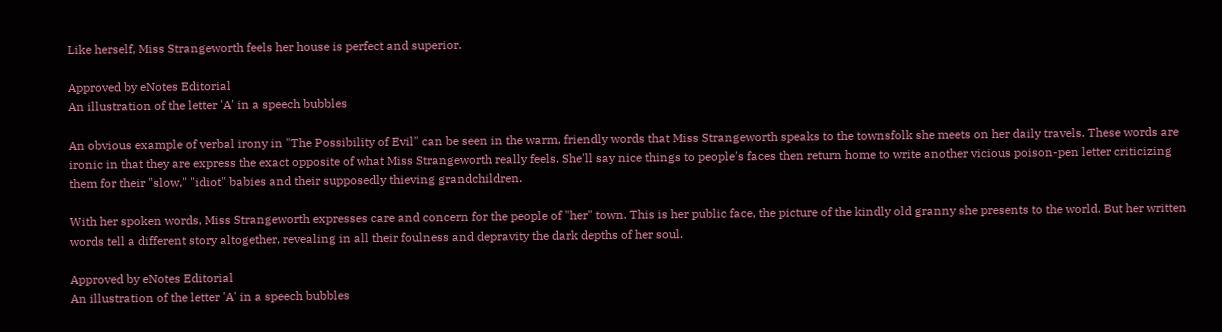Like herself, Miss Strangeworth feels her house is perfect and superior.

Approved by eNotes Editorial
An illustration of the letter 'A' in a speech bubbles

An obvious example of verbal irony in "The Possibility of Evil" can be seen in the warm, friendly words that Miss Strangeworth speaks to the townsfolk she meets on her daily travels. These words are ironic in that they are express the exact opposite of what Miss Strangeworth really feels. She'll say nice things to people's faces then return home to write another vicious poison-pen letter criticizing them for their "slow," "idiot" babies and their supposedly thieving grandchildren.

With her spoken words, Miss Strangeworth expresses care and concern for the people of "her" town. This is her public face, the picture of the kindly old granny she presents to the world. But her written words tell a different story altogether, revealing in all their foulness and depravity the dark depths of her soul.

Approved by eNotes Editorial
An illustration of the letter 'A' in a speech bubbles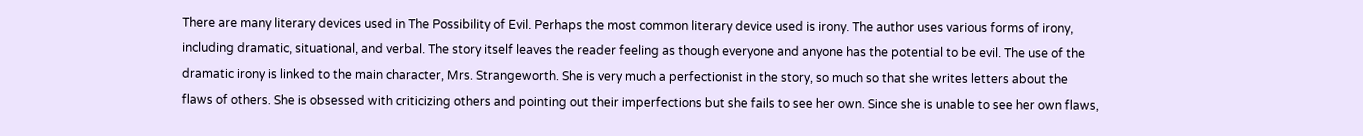There are many literary devices used in The Possibility of Evil. Perhaps the most common literary device used is irony. The author uses various forms of irony, including dramatic, situational, and verbal. The story itself leaves the reader feeling as though everyone and anyone has the potential to be evil. The use of the dramatic irony is linked to the main character, Mrs. Strangeworth. She is very much a perfectionist in the story, so much so that she writes letters about the flaws of others. She is obsessed with criticizing others and pointing out their imperfections but she fails to see her own. Since she is unable to see her own flaws,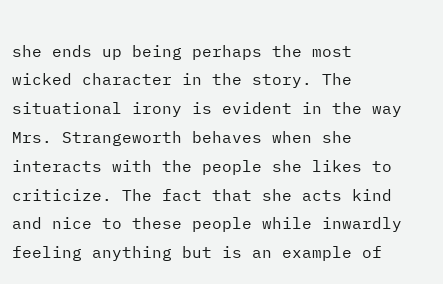she ends up being perhaps the most wicked character in the story. The situational irony is evident in the way Mrs. Strangeworth behaves when she interacts with the people she likes to criticize. The fact that she acts kind and nice to these people while inwardly feeling anything but is an example of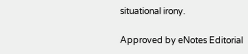situational irony.

Approved by eNotes Editorial